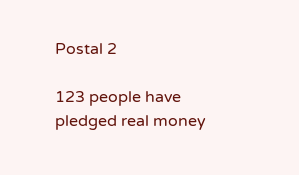Postal 2

123 people have pledged real money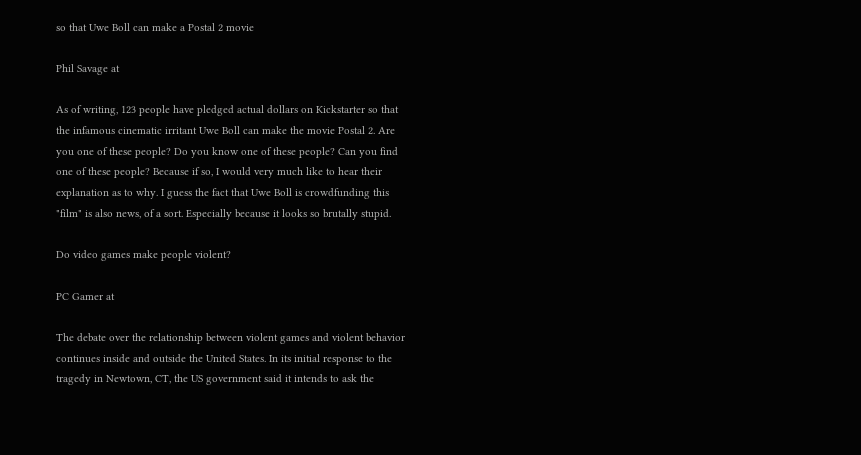so that Uwe Boll can make a Postal 2 movie

Phil Savage at

As of writing, 123 people have pledged actual dollars on Kickstarter so that the infamous cinematic irritant Uwe Boll can make the movie Postal 2. Are you one of these people? Do you know one of these people? Can you find one of these people? Because if so, I would very much like to hear their explanation as to why. I guess the fact that Uwe Boll is crowdfunding this "film" is also news, of a sort. Especially because it looks so brutally stupid.

Do video games make people violent?

PC Gamer at

The debate over the relationship between violent games and violent behavior continues inside and outside the United States. In its initial response to the tragedy in Newtown, CT, the US government said it intends to ask the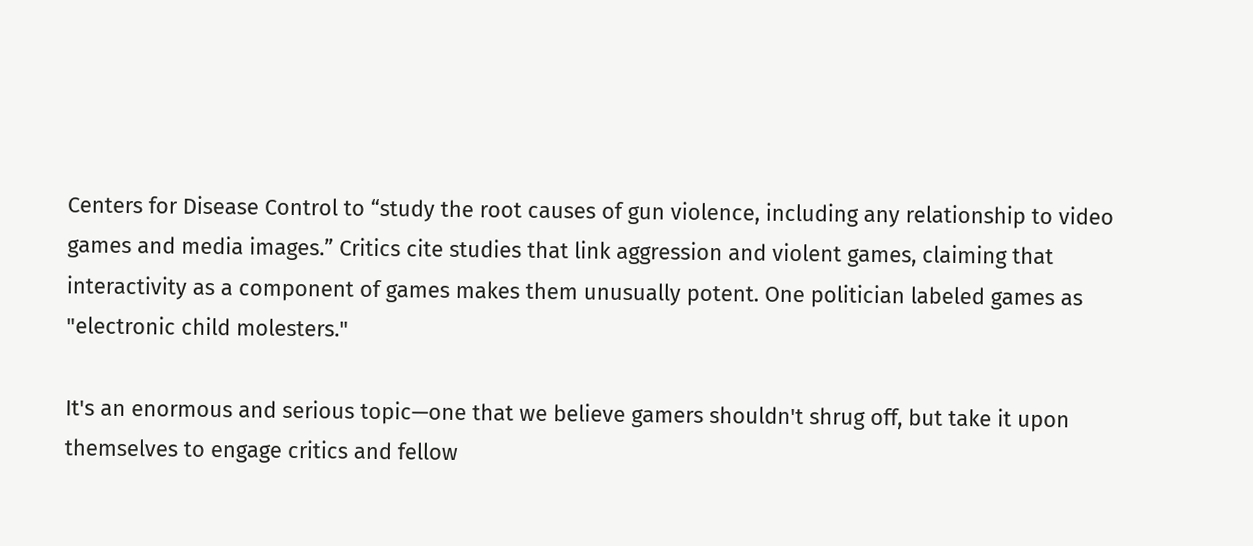Centers for Disease Control to “study the root causes of gun violence, including any relationship to video games and media images.” Critics cite studies that link aggression and violent games, claiming that interactivity as a component of games makes them unusually potent. One politician labeled games as "electronic child molesters."

It's an enormous and serious topic—one that we believe gamers shouldn't shrug off, but take it upon themselves to engage critics and fellow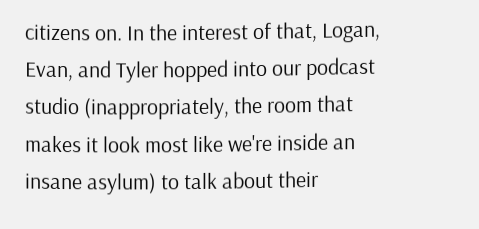citizens on. In the interest of that, Logan, Evan, and Tyler hopped into our podcast studio (inappropriately, the room that makes it look most like we're inside an insane asylum) to talk about their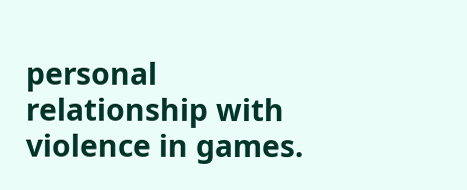personal relationship with violence in games.